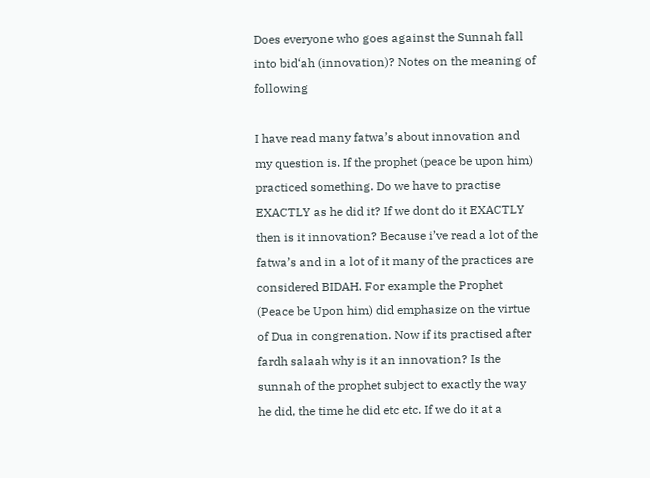Does everyone who goes against the Sunnah fall into bid‘ah (innovation)? Notes on the meaning of following

I have read many fatwa’s about innovation and my question is. If the prophet (peace be upon him) practiced something. Do we have to practise EXACTLY as he did it? If we dont do it EXACTLY then is it innovation? Because i’ve read a lot of the fatwa’s and in a lot of it many of the practices are considered BIDAH. For example the Prophet (Peace be Upon him) did emphasize on the virtue of Dua in congrenation. Now if its practised after fardh salaah why is it an innovation? Is the sunnah of the prophet subject to exactly the way he did, the time he did etc etc. If we do it at a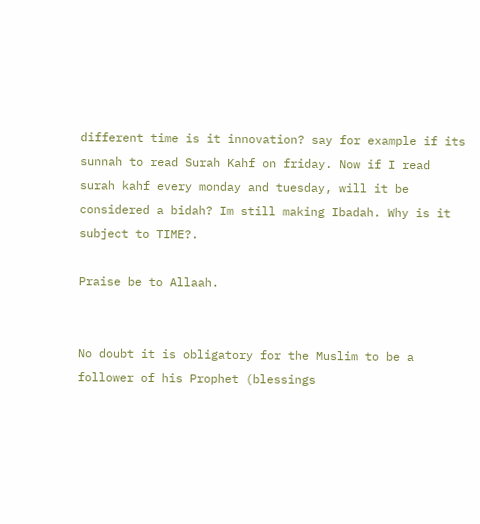different time is it innovation? say for example if its sunnah to read Surah Kahf on friday. Now if I read surah kahf every monday and tuesday, will it be considered a bidah? Im still making Ibadah. Why is it subject to TIME?.

Praise be to Allaah.


No doubt it is obligatory for the Muslim to be a follower of his Prophet (blessings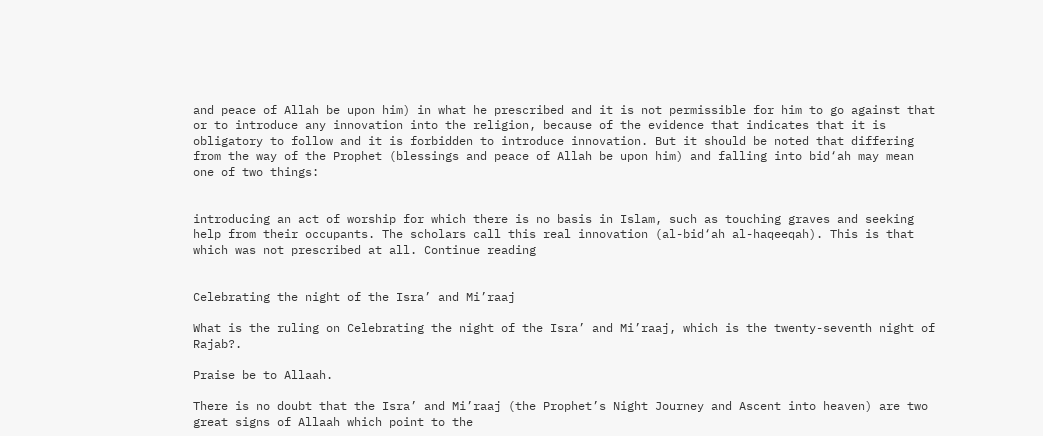and peace of Allah be upon him) in what he prescribed and it is not permissible for him to go against that or to introduce any innovation into the religion, because of the evidence that indicates that it is obligatory to follow and it is forbidden to introduce innovation. But it should be noted that differing from the way of the Prophet (blessings and peace of Allah be upon him) and falling into bid‘ah may mean one of two things:


introducing an act of worship for which there is no basis in Islam, such as touching graves and seeking help from their occupants. The scholars call this real innovation (al-bid‘ah al-haqeeqah). This is that which was not prescribed at all. Continue reading


Celebrating the night of the Isra’ and Mi’raaj

What is the ruling on Celebrating the night of the Isra’ and Mi’raaj, which is the twenty-seventh night of Rajab?.

Praise be to Allaah.

There is no doubt that the Isra’ and Mi’raaj (the Prophet’s Night Journey and Ascent into heaven) are two great signs of Allaah which point to the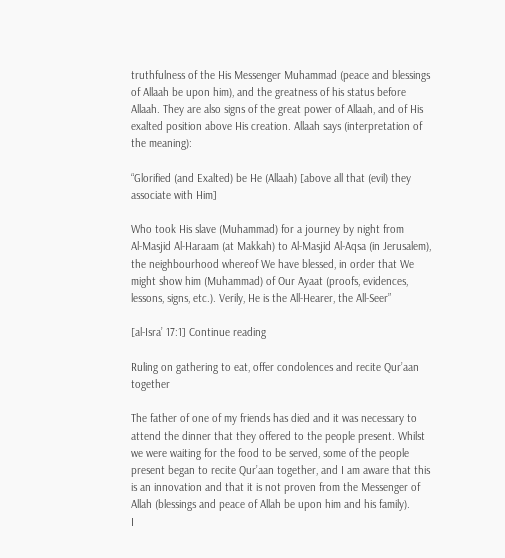truthfulness of the His Messenger Muhammad (peace and blessings of Allaah be upon him), and the greatness of his status before Allaah. They are also signs of the great power of Allaah, and of His exalted position above His creation. Allaah says (interpretation of the meaning):

“Glorified (and Exalted) be He (Allaah) [above all that (evil) they associate with Him]

Who took His slave (Muhammad) for a journey by night from Al‑Masjid Al‑Haraam (at Makkah) to Al‑Masjid Al‑Aqsa (in Jerusalem), the neighbourhood whereof We have blessed, in order that We might show him (Muhammad) of Our Ayaat (proofs, evidences, lessons, signs, etc.). Verily, He is the All‑Hearer, the All‑Seer”

[al-Isra’ 17:1] Continue reading

Ruling on gathering to eat, offer condolences and recite Qur’aan together

The father of one of my friends has died and it was necessary to attend the dinner that they offered to the people present. Whilst we were waiting for the food to be served, some of the people present began to recite Qur’aan together, and I am aware that this is an innovation and that it is not proven from the Messenger of Allah (blessings and peace of Allah be upon him and his family).
I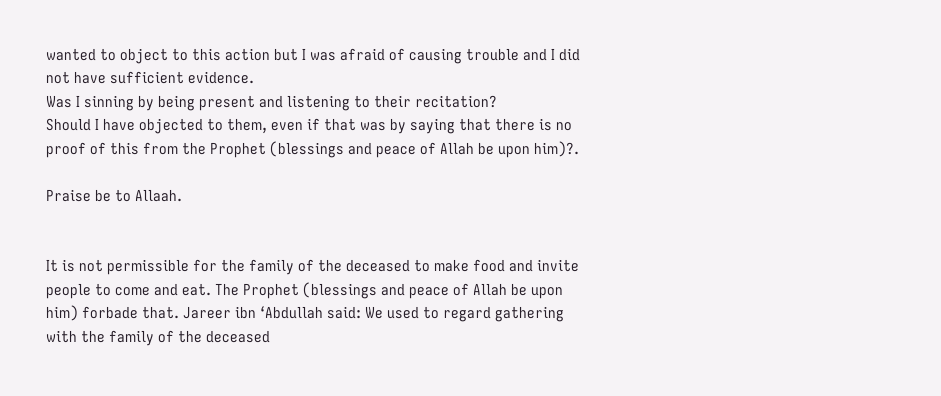wanted to object to this action but I was afraid of causing trouble and I did not have sufficient evidence.
Was I sinning by being present and listening to their recitation?
Should I have objected to them, even if that was by saying that there is no proof of this from the Prophet (blessings and peace of Allah be upon him)?.

Praise be to Allaah.


It is not permissible for the family of the deceased to make food and invite people to come and eat. The Prophet (blessings and peace of Allah be upon him) forbade that. Jareer ibn ‘Abdullah said: We used to regard gathering with the family of the deceased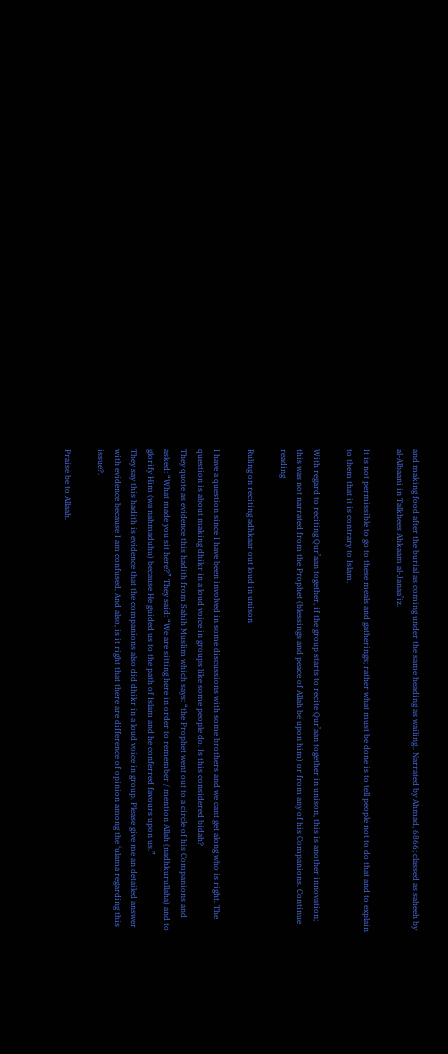and making food after the burial as coming under the same heading as wailing.. Narrated by Ahmad, 6866; classed as saheeh by al-Albaani in Talkhees Ahkaam al-Janaa’iz.

It is not permissible to go to these meals and gatherings; rather what must be done is to tell people not to do that and to explain to them that it is contrary to Islam.

With regard to reciting Qur’aan together, if the group starts to recite Qur’aan together in unison, this is another innovation; this was not narrated from the Prophet (blessings and peace of Allah be upon him) or from any of his Companions. Continue reading

Ruling on reciting adhkaar out loud in unison

I have a question since I have been involved in some discussions with some brothers and we cant get along who is right. The question is about making dhikr in a loud voice in groups like some people do. Is this considered bidah?
They quote as evidence this hadith from Sahih Muslim which says: “the Prophet went out to a circle of his Companions and asked: “What made you sit here?” They said: “We are sitting here in order to remember / mention Allah (nadhkurullaha) and to glorify Him (wa nahmaduhu) because He guided us to the path of Islam and he conferred favours upon us.”
They say this hadith is evidence that the companions also did dhikr in a loud voice in group. Please give me an detailed answer with evidence because I am confused. And also, is it right that there are difference of opinion among the ‘ulama regarding this issue?.

Praise be to Allaah.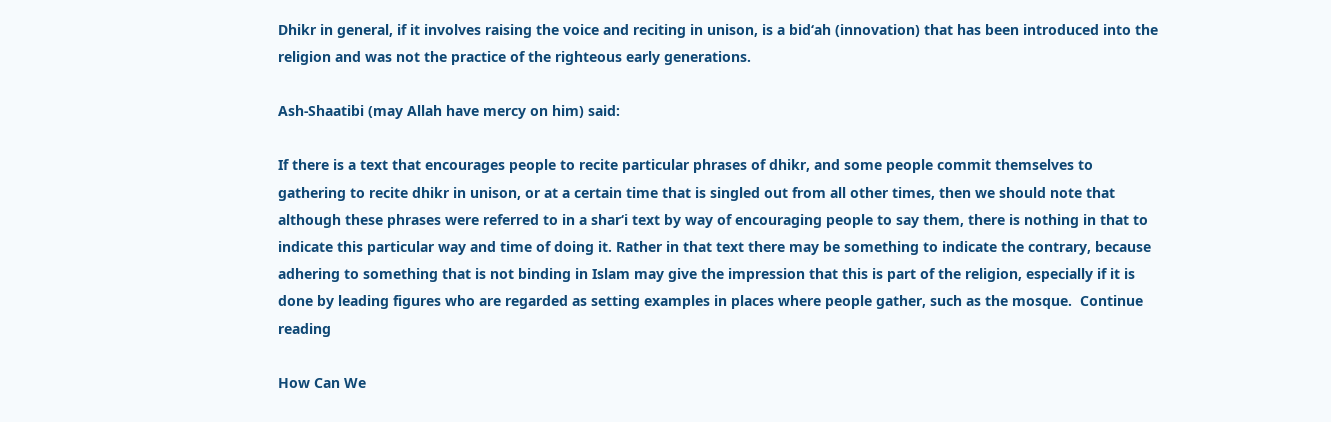Dhikr in general, if it involves raising the voice and reciting in unison, is a bid‘ah (innovation) that has been introduced into the religion and was not the practice of the righteous early generations.

Ash-Shaatibi (may Allah have mercy on him) said:

If there is a text that encourages people to recite particular phrases of dhikr, and some people commit themselves to gathering to recite dhikr in unison, or at a certain time that is singled out from all other times, then we should note that although these phrases were referred to in a shar‘i text by way of encouraging people to say them, there is nothing in that to indicate this particular way and time of doing it. Rather in that text there may be something to indicate the contrary, because adhering to something that is not binding in Islam may give the impression that this is part of the religion, especially if it is done by leading figures who are regarded as setting examples in places where people gather, such as the mosque.  Continue reading

How Can We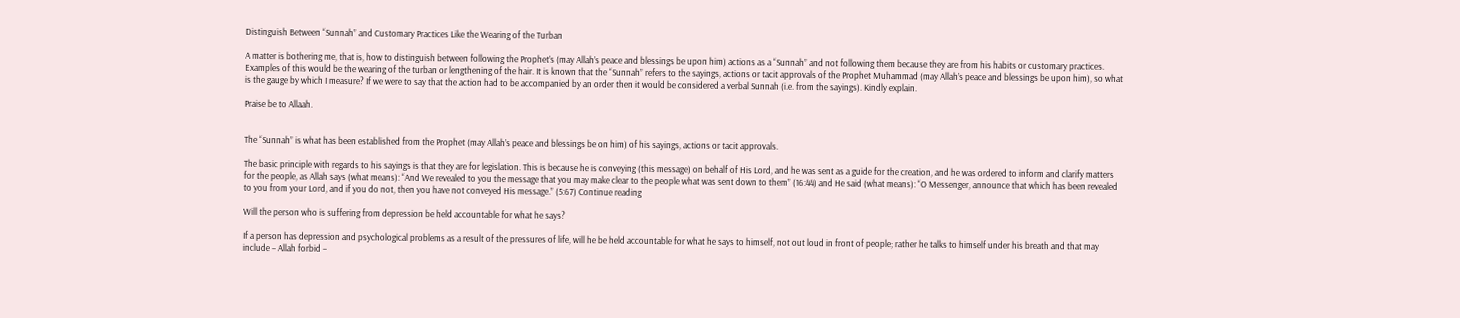Distinguish Between “Sunnah” and Customary Practices Like the Wearing of the Turban

A matter is bothering me, that is, how to distinguish between following the Prophet’s (may Allah’s peace and blessings be upon him) actions as a “Sunnah” and not following them because they are from his habits or customary practices. Examples of this would be the wearing of the turban or lengthening of the hair. It is known that the “Sunnah” refers to the sayings, actions or tacit approvals of the Prophet Muhammad (may Allah’s peace and blessings be upon him), so what is the gauge by which I measure? If we were to say that the action had to be accompanied by an order then it would be considered a verbal Sunnah (i.e. from the sayings). Kindly explain.

Praise be to Allaah.


The “Sunnah” is what has been established from the Prophet (may Allah’s peace and blessings be on him) of his sayings, actions or tacit approvals.

The basic principle with regards to his sayings is that they are for legislation. This is because he is conveying (this message) on behalf of His Lord, and he was sent as a guide for the creation, and he was ordered to inform and clarify matters for the people, as Allah says (what means): “And We revealed to you the message that you may make clear to the people what was sent down to them” (16:44) and He said (what means): “O Messenger, announce that which has been revealed to you from your Lord, and if you do not, then you have not conveyed His message.” (5:67) Continue reading

Will the person who is suffering from depression be held accountable for what he says?

If a person has depression and psychological problems as a result of the pressures of life, will he be held accountable for what he says to himself, not out loud in front of people; rather he talks to himself under his breath and that may include – Allah forbid –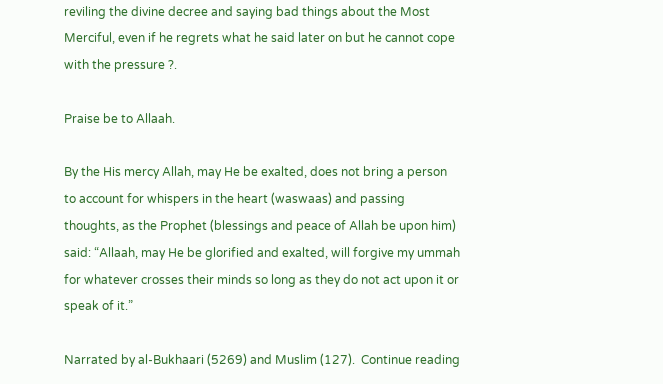reviling the divine decree and saying bad things about the Most Merciful, even if he regrets what he said later on but he cannot cope with the pressure ?.

Praise be to Allaah.

By the His mercy Allah, may He be exalted, does not bring a person to account for whispers in the heart (waswaas) and passing thoughts, as the Prophet (blessings and peace of Allah be upon him) said: “Allaah, may He be glorified and exalted, will forgive my ummah for whatever crosses their minds so long as they do not act upon it or speak of it.”

Narrated by al-Bukhaari (5269) and Muslim (127).  Continue reading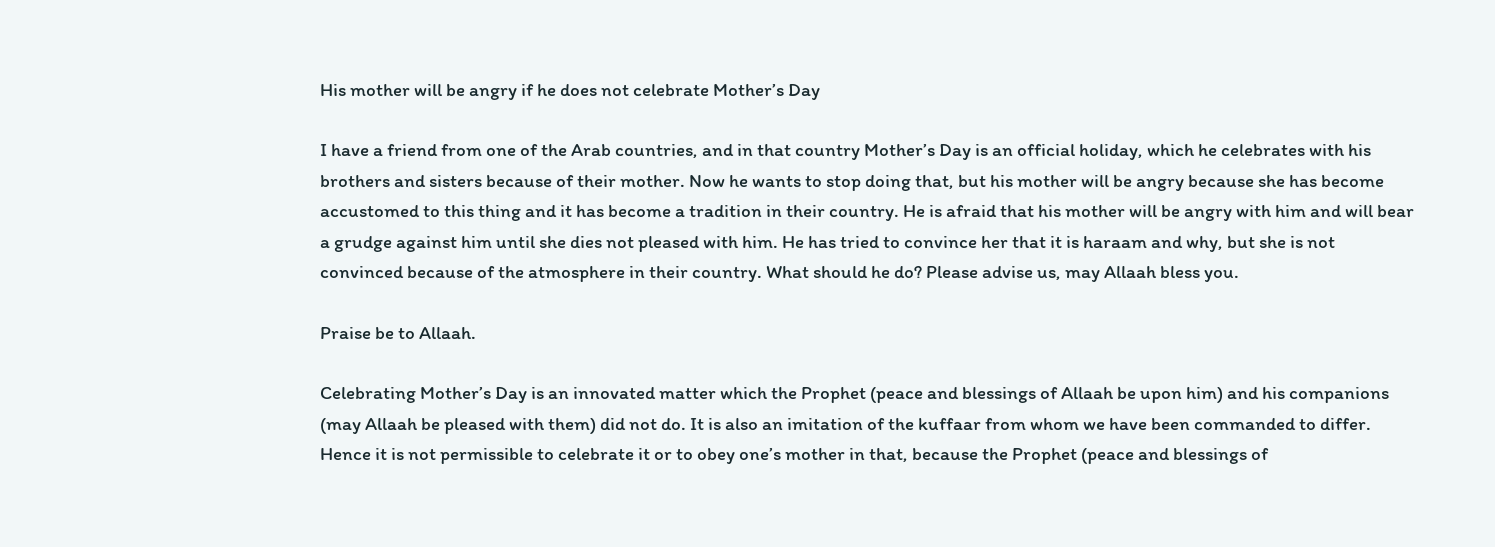His mother will be angry if he does not celebrate Mother’s Day

I have a friend from one of the Arab countries, and in that country Mother’s Day is an official holiday, which he celebrates with his brothers and sisters because of their mother. Now he wants to stop doing that, but his mother will be angry because she has become accustomed to this thing and it has become a tradition in their country. He is afraid that his mother will be angry with him and will bear a grudge against him until she dies not pleased with him. He has tried to convince her that it is haraam and why, but she is not convinced because of the atmosphere in their country. What should he do? Please advise us, may Allaah bless you.

Praise be to Allaah.

Celebrating Mother’s Day is an innovated matter which the Prophet (peace and blessings of Allaah be upon him) and his companions (may Allaah be pleased with them) did not do. It is also an imitation of the kuffaar from whom we have been commanded to differ. Hence it is not permissible to celebrate it or to obey one’s mother in that, because the Prophet (peace and blessings of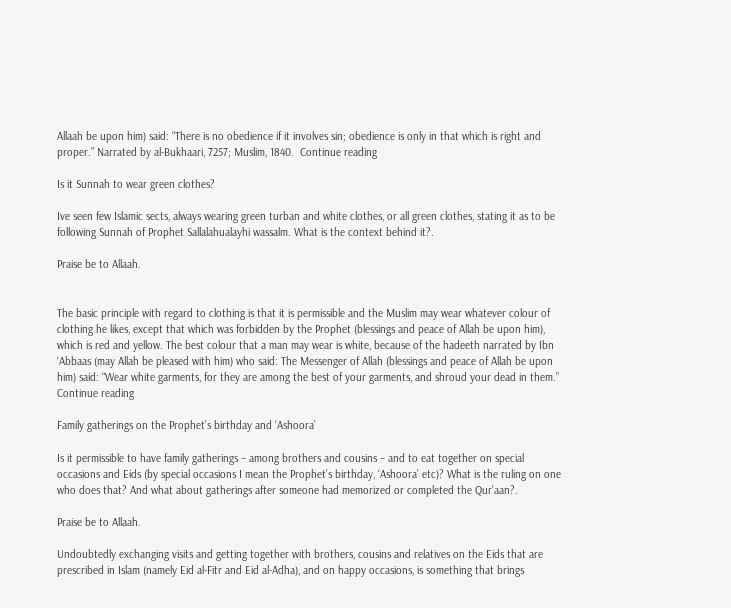Allaah be upon him) said: “There is no obedience if it involves sin; obedience is only in that which is right and proper.” Narrated by al-Bukhaari, 7257; Muslim, 1840.  Continue reading

Is it Sunnah to wear green clothes?

Ive seen few Islamic sects, always wearing green turban and white clothes, or all green clothes, stating it as to be following Sunnah of Prophet Sallalahualayhi wassalm. What is the context behind it?.

Praise be to Allaah.


The basic principle with regard to clothing is that it is permissible and the Muslim may wear whatever colour of clothing he likes, except that which was forbidden by the Prophet (blessings and peace of Allah be upon him), which is red and yellow. The best colour that a man may wear is white, because of the hadeeth narrated by Ibn ‘Abbaas (may Allah be pleased with him) who said: The Messenger of Allah (blessings and peace of Allah be upon him) said: “Wear white garments, for they are among the best of your garments, and shroud your dead in them.” Continue reading

Family gatherings on the Prophet’s birthday and ‘Ashoora’

Is it permissible to have family gatherings – among brothers and cousins – and to eat together on special occasions and Eids (by special occasions I mean the Prophet’s birthday, ‘Ashoora’ etc)? What is the ruling on one who does that? And what about gatherings after someone had memorized or completed the Qur’aan?.

Praise be to Allaah.

Undoubtedly exchanging visits and getting together with brothers, cousins and relatives on the Eids that are prescribed in Islam (namely Eid al-Fitr and Eid al-Adha), and on happy occasions, is something that brings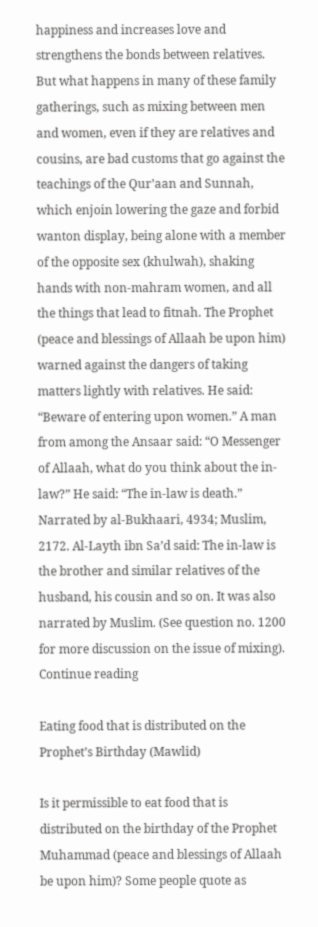happiness and increases love and strengthens the bonds between relatives. But what happens in many of these family gatherings, such as mixing between men and women, even if they are relatives and cousins, are bad customs that go against the teachings of the Qur’aan and Sunnah, which enjoin lowering the gaze and forbid wanton display, being alone with a member of the opposite sex (khulwah), shaking hands with non-mahram women, and all the things that lead to fitnah. The Prophet (peace and blessings of Allaah be upon him) warned against the dangers of taking matters lightly with relatives. He said: “Beware of entering upon women.” A man from among the Ansaar said: “O Messenger of Allaah, what do you think about the in-law?” He said: “The in-law is death.” Narrated by al-Bukhaari, 4934; Muslim, 2172. Al-Layth ibn Sa’d said: The in-law is the brother and similar relatives of the husband, his cousin and so on. It was also narrated by Muslim. (See question no. 1200 for more discussion on the issue of mixing).  Continue reading

Eating food that is distributed on the Prophet’s Birthday (Mawlid)

Is it permissible to eat food that is distributed on the birthday of the Prophet Muhammad (peace and blessings of Allaah be upon him)? Some people quote as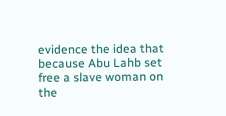evidence the idea that because Abu Lahb set free a slave woman on the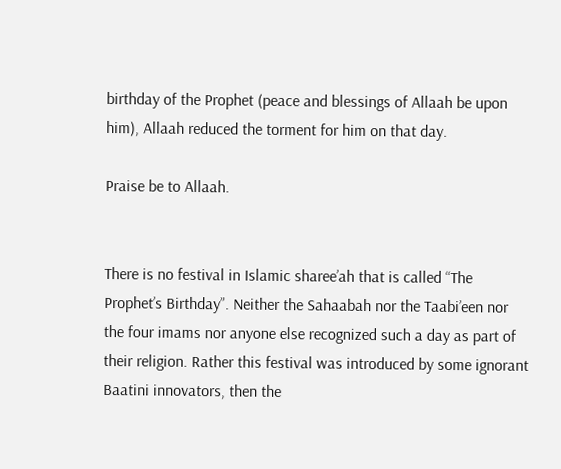birthday of the Prophet (peace and blessings of Allaah be upon him), Allaah reduced the torment for him on that day.

Praise be to Allaah.


There is no festival in Islamic sharee’ah that is called “The Prophet’s Birthday”. Neither the Sahaabah nor the Taabi’een nor the four imams nor anyone else recognized such a day as part of their religion. Rather this festival was introduced by some ignorant Baatini innovators, then the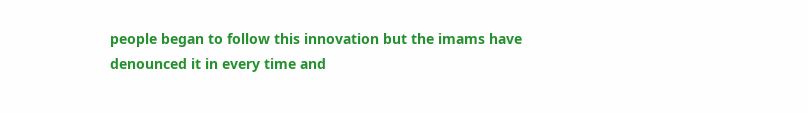people began to follow this innovation but the imams have denounced it in every time and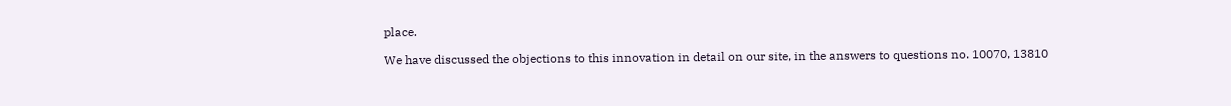place.

We have discussed the objections to this innovation in detail on our site, in the answers to questions no. 10070, 13810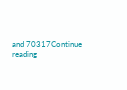and 70317Continue reading